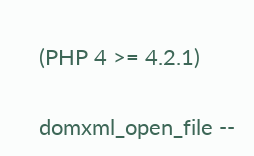(PHP 4 >= 4.2.1)

domxml_open_file --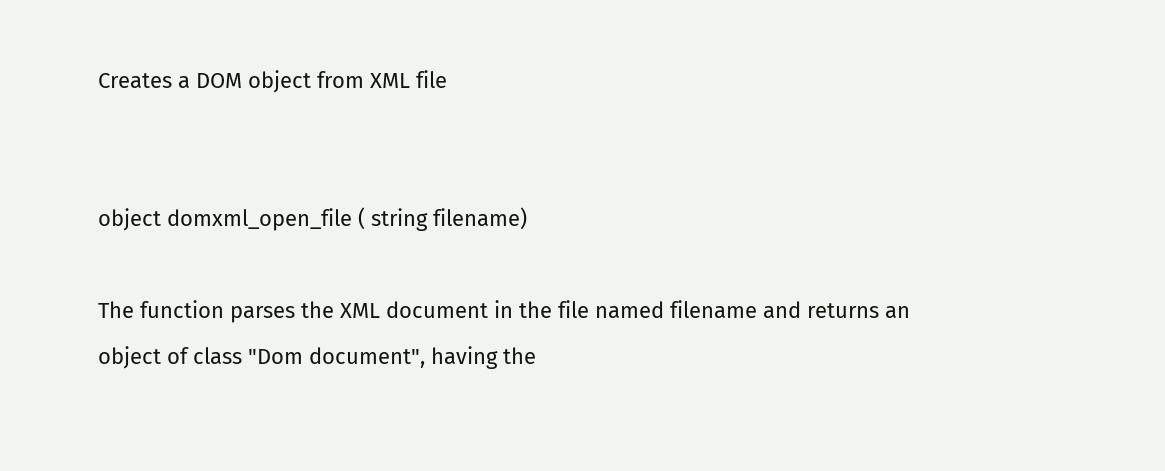Creates a DOM object from XML file


object domxml_open_file ( string filename)

The function parses the XML document in the file named filename and returns an object of class "Dom document", having the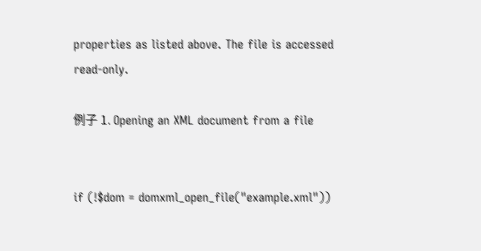properties as listed above. The file is accessed read-only.

例子 1. Opening an XML document from a file


if (!$dom = domxml_open_file("example.xml"))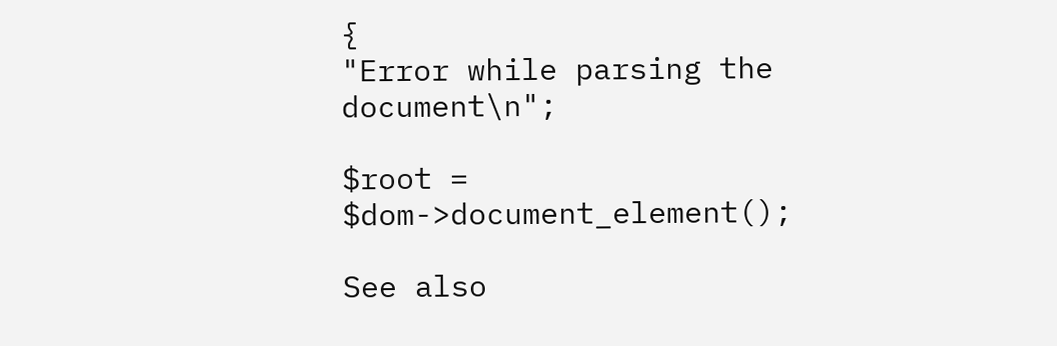{
"Error while parsing the document\n";

$root = $dom->document_element();

See also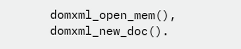domxml_open_mem(), domxml_new_doc().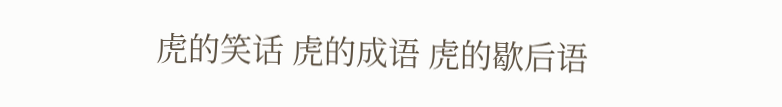虎的笑话 虎的成语 虎的歇后语